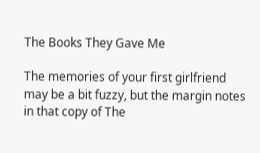The Books They Gave Me

The memories of your first girlfriend may be a bit fuzzy, but the margin notes in that copy of The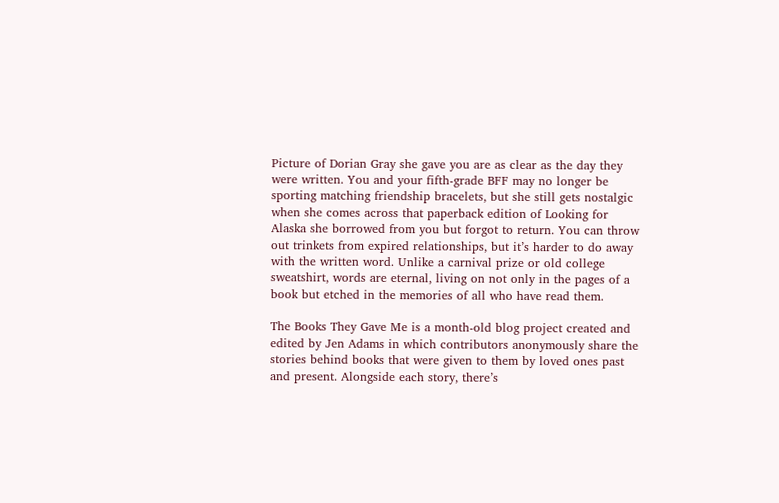Picture of Dorian Gray she gave you are as clear as the day they were written. You and your fifth-grade BFF may no longer be sporting matching friendship bracelets, but she still gets nostalgic when she comes across that paperback edition of Looking for Alaska she borrowed from you but forgot to return. You can throw out trinkets from expired relationships, but it’s harder to do away with the written word. Unlike a carnival prize or old college sweatshirt, words are eternal, living on not only in the pages of a book but etched in the memories of all who have read them.

The Books They Gave Me is a month-old blog project created and edited by Jen Adams in which contributors anonymously share the stories behind books that were given to them by loved ones past and present. Alongside each story, there’s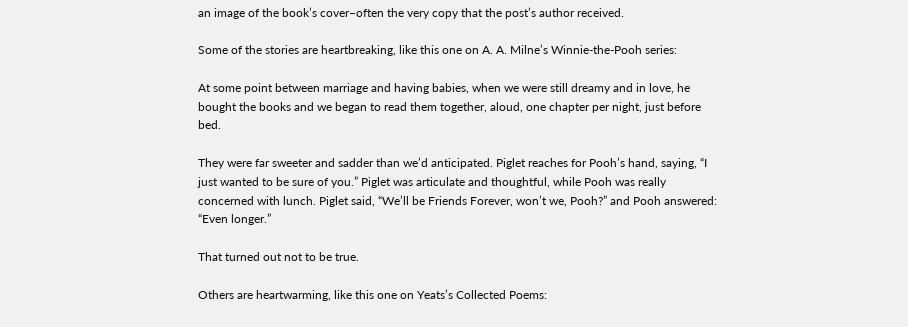an image of the book’s cover–often the very copy that the post’s author received.

Some of the stories are heartbreaking, like this one on A. A. Milne’s Winnie-the-Pooh series:

At some point between marriage and having babies, when we were still dreamy and in love, he bought the books and we began to read them together, aloud, one chapter per night, just before bed.

They were far sweeter and sadder than we’d anticipated. Piglet reaches for Pooh’s hand, saying, “I just wanted to be sure of you.” Piglet was articulate and thoughtful, while Pooh was really concerned with lunch. Piglet said, “We’ll be Friends Forever, won’t we, Pooh?” and Pooh answered: “Even longer.”

That turned out not to be true.

Others are heartwarming, like this one on Yeats’s Collected Poems: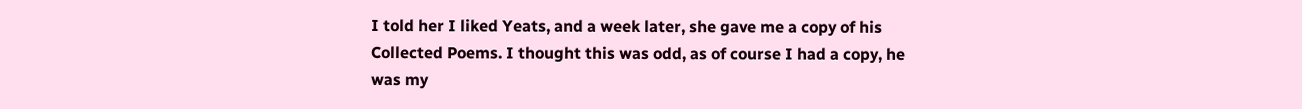I told her I liked Yeats, and a week later, she gave me a copy of his
Collected Poems. I thought this was odd, as of course I had a copy, he
was my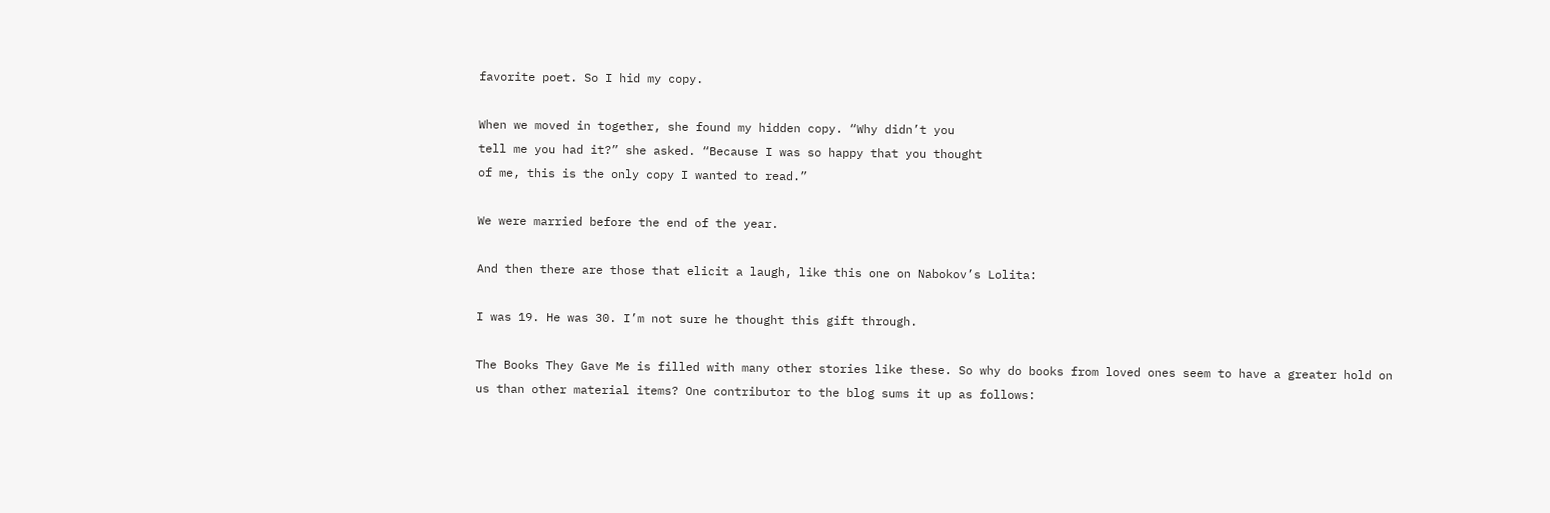favorite poet. So I hid my copy.

When we moved in together, she found my hidden copy. “Why didn’t you
tell me you had it?” she asked. “Because I was so happy that you thought
of me, this is the only copy I wanted to read.”

We were married before the end of the year.

And then there are those that elicit a laugh, like this one on Nabokov’s Lolita:

I was 19. He was 30. I’m not sure he thought this gift through.

The Books They Gave Me is filled with many other stories like these. So why do books from loved ones seem to have a greater hold on us than other material items? One contributor to the blog sums it up as follows: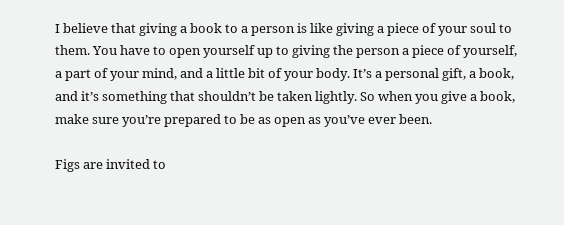I believe that giving a book to a person is like giving a piece of your soul to them. You have to open yourself up to giving the person a piece of yourself, a part of your mind, and a little bit of your body. It’s a personal gift, a book, and it’s something that shouldn’t be taken lightly. So when you give a book, make sure you’re prepared to be as open as you’ve ever been.

Figs are invited to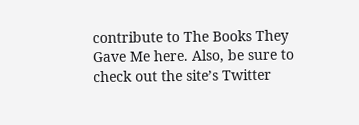contribute to The Books They Gave Me here. Also, be sure to check out the site’s Twitter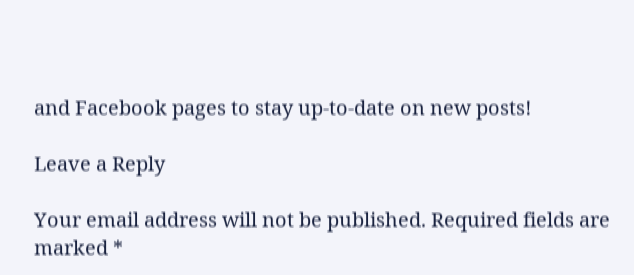and Facebook pages to stay up-to-date on new posts!

Leave a Reply

Your email address will not be published. Required fields are marked *